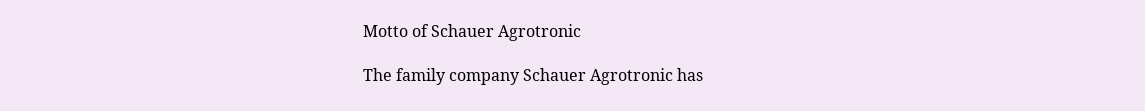Motto of Schauer Agrotronic

The family company Schauer Agrotronic has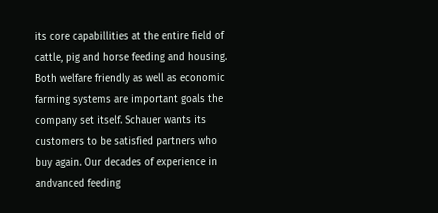its core capabillities at the entire field of cattle, pig and horse feeding and housing. Both welfare friendly as well as economic farming systems are important goals the company set itself. Schauer wants its customers to be satisfied partners who buy again. Our decades of experience in andvanced feeding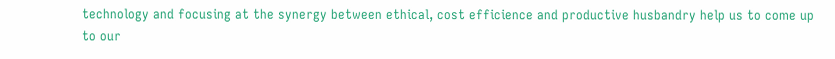technology and focusing at the synergy between ethical, cost efficience and productive husbandry help us to come up to our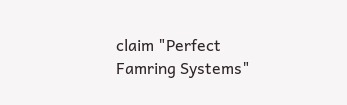claim "Perfect Famring Systems"